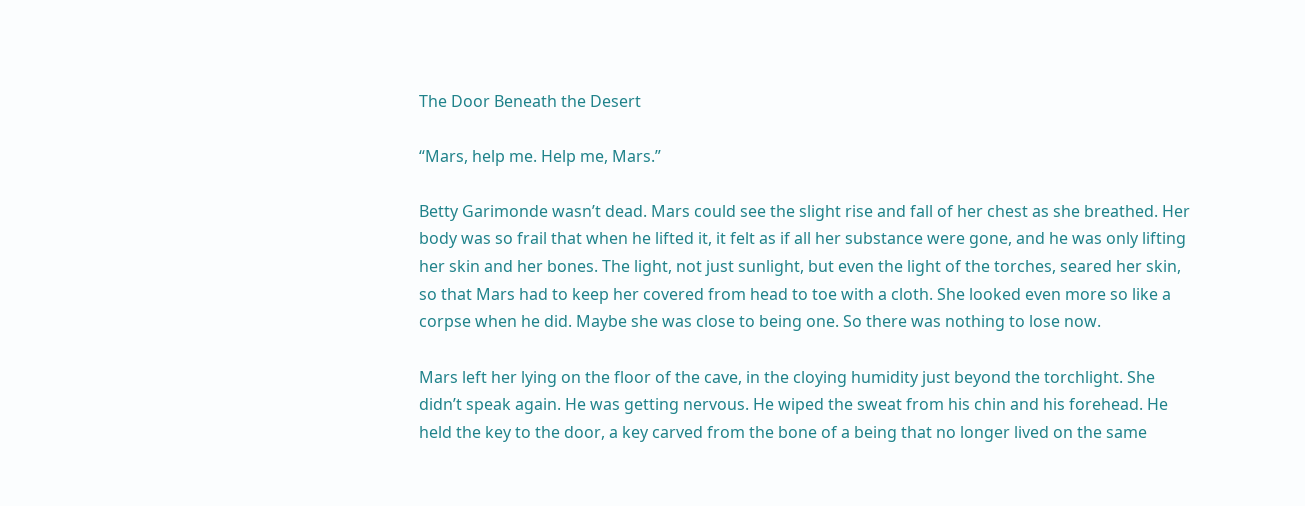The Door Beneath the Desert

“Mars, help me. Help me, Mars.”

Betty Garimonde wasn’t dead. Mars could see the slight rise and fall of her chest as she breathed. Her body was so frail that when he lifted it, it felt as if all her substance were gone, and he was only lifting her skin and her bones. The light, not just sunlight, but even the light of the torches, seared her skin, so that Mars had to keep her covered from head to toe with a cloth. She looked even more so like a corpse when he did. Maybe she was close to being one. So there was nothing to lose now.

Mars left her lying on the floor of the cave, in the cloying humidity just beyond the torchlight. She didn’t speak again. He was getting nervous. He wiped the sweat from his chin and his forehead. He held the key to the door, a key carved from the bone of a being that no longer lived on the same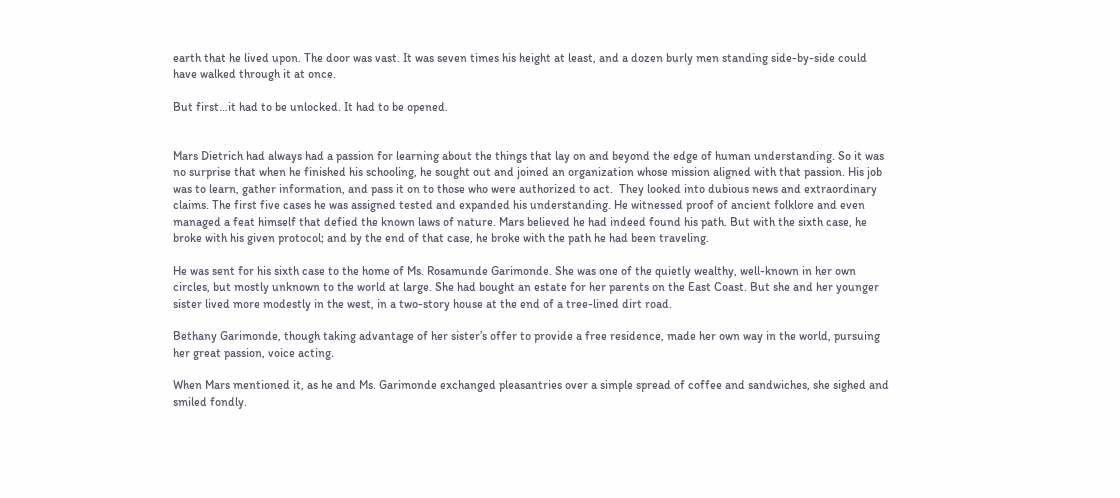earth that he lived upon. The door was vast. It was seven times his height at least, and a dozen burly men standing side-by-side could have walked through it at once.

But first…it had to be unlocked. It had to be opened.


Mars Dietrich had always had a passion for learning about the things that lay on and beyond the edge of human understanding. So it was no surprise that when he finished his schooling, he sought out and joined an organization whose mission aligned with that passion. His job was to learn, gather information, and pass it on to those who were authorized to act.  They looked into dubious news and extraordinary claims. The first five cases he was assigned tested and expanded his understanding. He witnessed proof of ancient folklore and even managed a feat himself that defied the known laws of nature. Mars believed he had indeed found his path. But with the sixth case, he broke with his given protocol; and by the end of that case, he broke with the path he had been traveling.

He was sent for his sixth case to the home of Ms. Rosamunde Garimonde. She was one of the quietly wealthy, well-known in her own circles, but mostly unknown to the world at large. She had bought an estate for her parents on the East Coast. But she and her younger sister lived more modestly in the west, in a two-story house at the end of a tree-lined dirt road.

Bethany Garimonde, though taking advantage of her sister’s offer to provide a free residence, made her own way in the world, pursuing her great passion, voice acting.

When Mars mentioned it, as he and Ms. Garimonde exchanged pleasantries over a simple spread of coffee and sandwiches, she sighed and smiled fondly.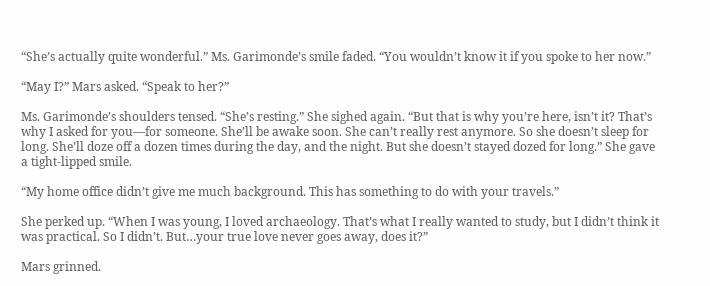“She’s actually quite wonderful.” Ms. Garimonde’s smile faded. “You wouldn’t know it if you spoke to her now.”

“May I?” Mars asked. “Speak to her?”

Ms. Garimonde’s shoulders tensed. “She’s resting.” She sighed again. “But that is why you’re here, isn’t it? That’s why I asked for you—for someone. She’ll be awake soon. She can’t really rest anymore. So she doesn’t sleep for long. She’ll doze off a dozen times during the day, and the night. But she doesn’t stayed dozed for long.” She gave a tight-lipped smile.

“My home office didn’t give me much background. This has something to do with your travels.”

She perked up. “When I was young, I loved archaeology. That’s what I really wanted to study, but I didn’t think it was practical. So I didn’t. But…your true love never goes away, does it?”

Mars grinned.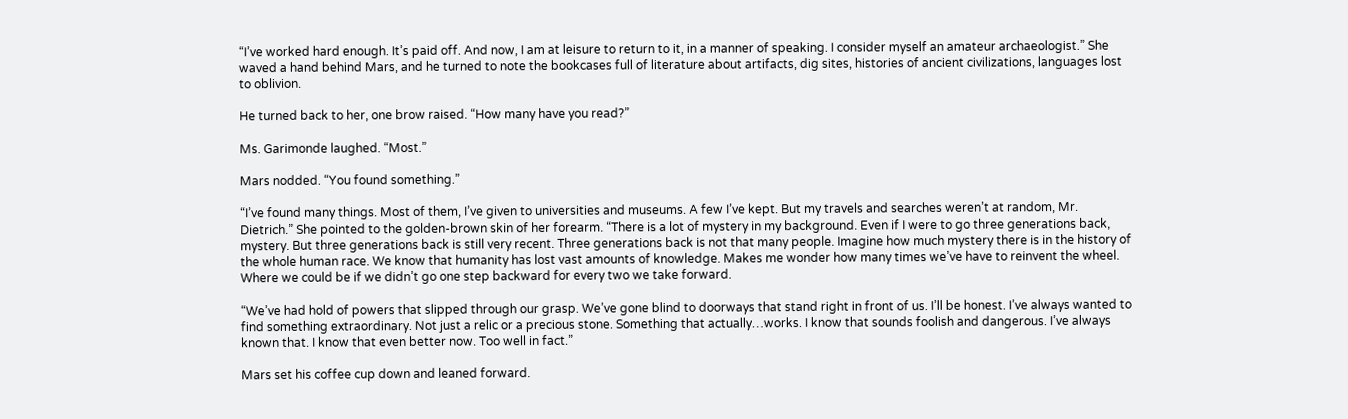“I’ve worked hard enough. It’s paid off. And now, I am at leisure to return to it, in a manner of speaking. I consider myself an amateur archaeologist.” She waved a hand behind Mars, and he turned to note the bookcases full of literature about artifacts, dig sites, histories of ancient civilizations, languages lost to oblivion.

He turned back to her, one brow raised. “How many have you read?”

Ms. Garimonde laughed. “Most.”

Mars nodded. “You found something.”

“I’ve found many things. Most of them, I’ve given to universities and museums. A few I’ve kept. But my travels and searches weren’t at random, Mr. Dietrich.” She pointed to the golden-brown skin of her forearm. “There is a lot of mystery in my background. Even if I were to go three generations back, mystery. But three generations back is still very recent. Three generations back is not that many people. Imagine how much mystery there is in the history of the whole human race. We know that humanity has lost vast amounts of knowledge. Makes me wonder how many times we’ve have to reinvent the wheel. Where we could be if we didn’t go one step backward for every two we take forward.

“We’ve had hold of powers that slipped through our grasp. We’ve gone blind to doorways that stand right in front of us. I’ll be honest. I’ve always wanted to find something extraordinary. Not just a relic or a precious stone. Something that actually…works. I know that sounds foolish and dangerous. I’ve always known that. I know that even better now. Too well in fact.”

Mars set his coffee cup down and leaned forward.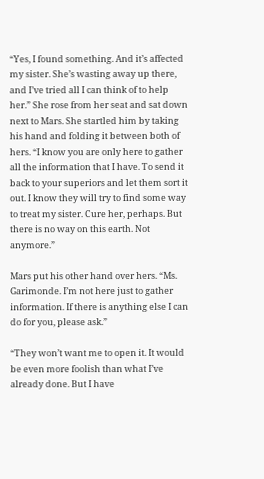“Yes, I found something. And it’s affected my sister. She’s wasting away up there, and I’ve tried all I can think of to help her.” She rose from her seat and sat down next to Mars. She startled him by taking his hand and folding it between both of hers. “I know you are only here to gather all the information that I have. To send it back to your superiors and let them sort it out. I know they will try to find some way to treat my sister. Cure her, perhaps. But there is no way on this earth. Not anymore.”

Mars put his other hand over hers. “Ms. Garimonde. I’m not here just to gather information. If there is anything else I can do for you, please ask.”

“They won’t want me to open it. It would be even more foolish than what I’ve already done. But I have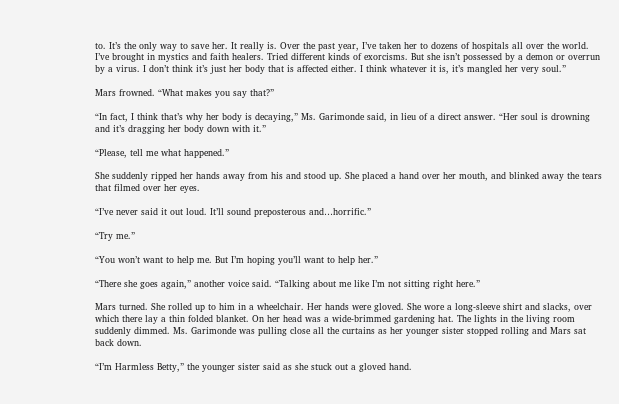to. It’s the only way to save her. It really is. Over the past year, I’ve taken her to dozens of hospitals all over the world. I’ve brought in mystics and faith healers. Tried different kinds of exorcisms. But she isn’t possessed by a demon or overrun by a virus. I don’t think it’s just her body that is affected either. I think whatever it is, it’s mangled her very soul.”

Mars frowned. “What makes you say that?”

“In fact, I think that’s why her body is decaying,” Ms. Garimonde said, in lieu of a direct answer. “Her soul is drowning and it’s dragging her body down with it.”

“Please, tell me what happened.”

She suddenly ripped her hands away from his and stood up. She placed a hand over her mouth, and blinked away the tears that filmed over her eyes.

“I’ve never said it out loud. It’ll sound preposterous and…horrific.”

“Try me.”

“You won’t want to help me. But I’m hoping you’ll want to help her.”

“There she goes again,” another voice said. “Talking about me like I’m not sitting right here.”

Mars turned. She rolled up to him in a wheelchair. Her hands were gloved. She wore a long-sleeve shirt and slacks, over which there lay a thin folded blanket. On her head was a wide-brimmed gardening hat. The lights in the living room suddenly dimmed. Ms. Garimonde was pulling close all the curtains as her younger sister stopped rolling and Mars sat back down.

“I’m Harmless Betty,” the younger sister said as she stuck out a gloved hand.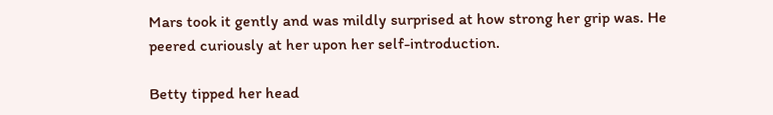Mars took it gently and was mildly surprised at how strong her grip was. He peered curiously at her upon her self-introduction.

Betty tipped her head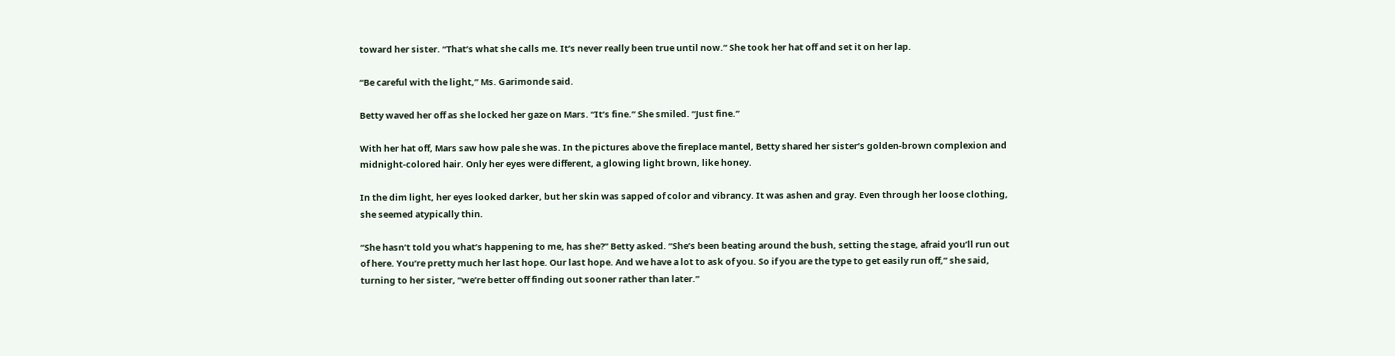toward her sister. “That’s what she calls me. It’s never really been true until now.” She took her hat off and set it on her lap.

“Be careful with the light,” Ms. Garimonde said.

Betty waved her off as she locked her gaze on Mars. “It’s fine.” She smiled. “Just fine.”

With her hat off, Mars saw how pale she was. In the pictures above the fireplace mantel, Betty shared her sister’s golden-brown complexion and midnight-colored hair. Only her eyes were different, a glowing light brown, like honey.

In the dim light, her eyes looked darker, but her skin was sapped of color and vibrancy. It was ashen and gray. Even through her loose clothing, she seemed atypically thin.

“She hasn’t told you what’s happening to me, has she?” Betty asked. “She’s been beating around the bush, setting the stage, afraid you’ll run out of here. You’re pretty much her last hope. Our last hope. And we have a lot to ask of you. So if you are the type to get easily run off,” she said, turning to her sister, “we’re better off finding out sooner rather than later.”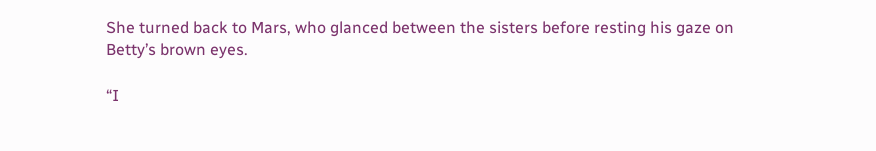She turned back to Mars, who glanced between the sisters before resting his gaze on Betty’s brown eyes.

“I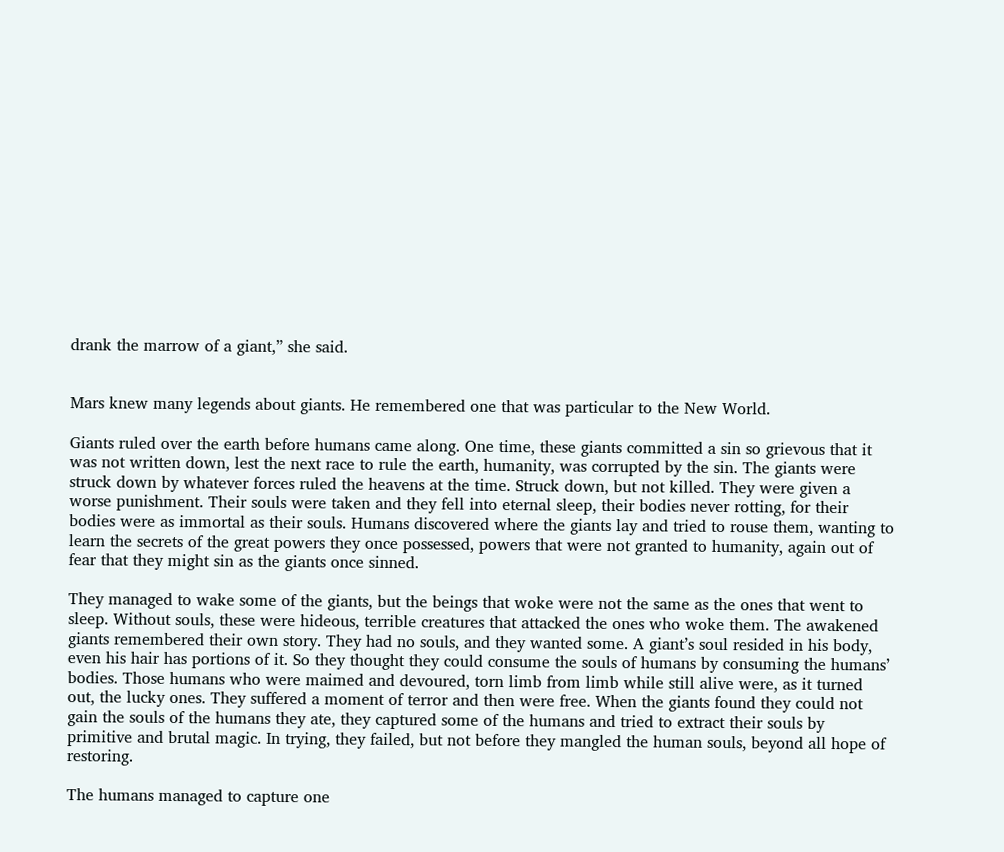drank the marrow of a giant,” she said.


Mars knew many legends about giants. He remembered one that was particular to the New World.

Giants ruled over the earth before humans came along. One time, these giants committed a sin so grievous that it was not written down, lest the next race to rule the earth, humanity, was corrupted by the sin. The giants were struck down by whatever forces ruled the heavens at the time. Struck down, but not killed. They were given a worse punishment. Their souls were taken and they fell into eternal sleep, their bodies never rotting, for their bodies were as immortal as their souls. Humans discovered where the giants lay and tried to rouse them, wanting to learn the secrets of the great powers they once possessed, powers that were not granted to humanity, again out of fear that they might sin as the giants once sinned.

They managed to wake some of the giants, but the beings that woke were not the same as the ones that went to sleep. Without souls, these were hideous, terrible creatures that attacked the ones who woke them. The awakened giants remembered their own story. They had no souls, and they wanted some. A giant’s soul resided in his body, even his hair has portions of it. So they thought they could consume the souls of humans by consuming the humans’ bodies. Those humans who were maimed and devoured, torn limb from limb while still alive were, as it turned out, the lucky ones. They suffered a moment of terror and then were free. When the giants found they could not gain the souls of the humans they ate, they captured some of the humans and tried to extract their souls by primitive and brutal magic. In trying, they failed, but not before they mangled the human souls, beyond all hope of restoring.

The humans managed to capture one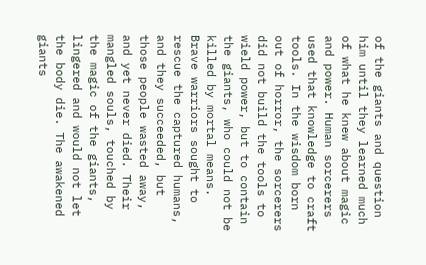of the giants and question him until they learned much of what he knew about magic and power. Human sorcerers used that knowledge to craft tools. In the wisdom born out of horror, the sorcerers did not build the tools to wield power, but to contain the giants, who could not be killed by mortal means. Brave warriors sought to rescue the captured humans, and they succeeded, but those people wasted away, and yet never died. Their mangled souls, touched by the magic of the giants, lingered and would not let the body die. The awakened giants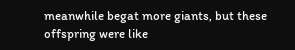meanwhile begat more giants, but these offspring were like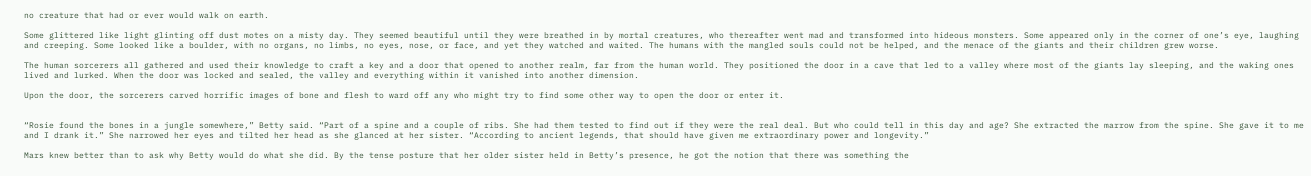no creature that had or ever would walk on earth.

Some glittered like light glinting off dust motes on a misty day. They seemed beautiful until they were breathed in by mortal creatures, who thereafter went mad and transformed into hideous monsters. Some appeared only in the corner of one’s eye, laughing and creeping. Some looked like a boulder, with no organs, no limbs, no eyes, nose, or face, and yet they watched and waited. The humans with the mangled souls could not be helped, and the menace of the giants and their children grew worse.

The human sorcerers all gathered and used their knowledge to craft a key and a door that opened to another realm, far from the human world. They positioned the door in a cave that led to a valley where most of the giants lay sleeping, and the waking ones lived and lurked. When the door was locked and sealed, the valley and everything within it vanished into another dimension.

Upon the door, the sorcerers carved horrific images of bone and flesh to ward off any who might try to find some other way to open the door or enter it.


“Rosie found the bones in a jungle somewhere,” Betty said. “Part of a spine and a couple of ribs. She had them tested to find out if they were the real deal. But who could tell in this day and age? She extracted the marrow from the spine. She gave it to me and I drank it.” She narrowed her eyes and tilted her head as she glanced at her sister. “According to ancient legends, that should have given me extraordinary power and longevity.”

Mars knew better than to ask why Betty would do what she did. By the tense posture that her older sister held in Betty’s presence, he got the notion that there was something the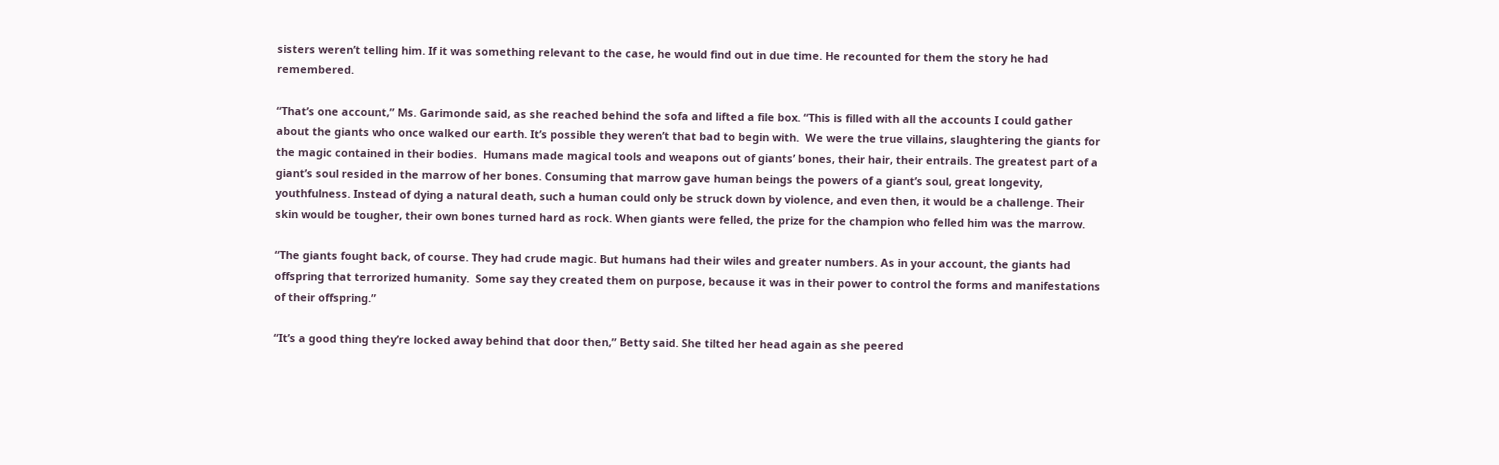sisters weren’t telling him. If it was something relevant to the case, he would find out in due time. He recounted for them the story he had remembered.

“That’s one account,” Ms. Garimonde said, as she reached behind the sofa and lifted a file box. “This is filled with all the accounts I could gather about the giants who once walked our earth. It’s possible they weren’t that bad to begin with.  We were the true villains, slaughtering the giants for the magic contained in their bodies.  Humans made magical tools and weapons out of giants’ bones, their hair, their entrails. The greatest part of a giant’s soul resided in the marrow of her bones. Consuming that marrow gave human beings the powers of a giant’s soul, great longevity, youthfulness. Instead of dying a natural death, such a human could only be struck down by violence, and even then, it would be a challenge. Their skin would be tougher, their own bones turned hard as rock. When giants were felled, the prize for the champion who felled him was the marrow.

“The giants fought back, of course. They had crude magic. But humans had their wiles and greater numbers. As in your account, the giants had offspring that terrorized humanity.  Some say they created them on purpose, because it was in their power to control the forms and manifestations of their offspring.”

“It’s a good thing they’re locked away behind that door then,” Betty said. She tilted her head again as she peered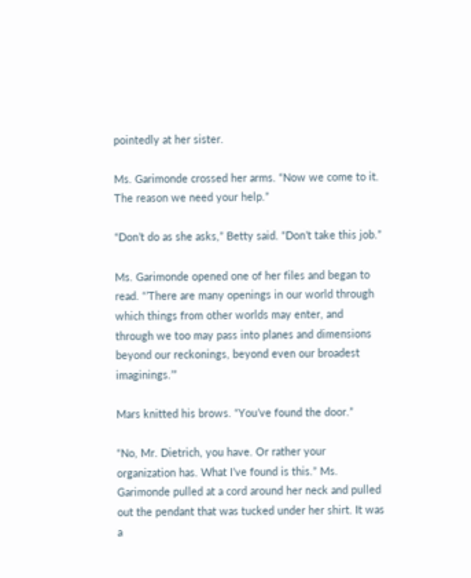pointedly at her sister.

Ms. Garimonde crossed her arms. “Now we come to it. The reason we need your help.”

“Don’t do as she asks,” Betty said. “Don’t take this job.”

Ms. Garimonde opened one of her files and began to read. “’There are many openings in our world through which things from other worlds may enter, and through we too may pass into planes and dimensions beyond our reckonings, beyond even our broadest imaginings.’”

Mars knitted his brows. “You’ve found the door.”

“No, Mr. Dietrich, you have. Or rather your organization has. What I’ve found is this.” Ms. Garimonde pulled at a cord around her neck and pulled out the pendant that was tucked under her shirt. It was a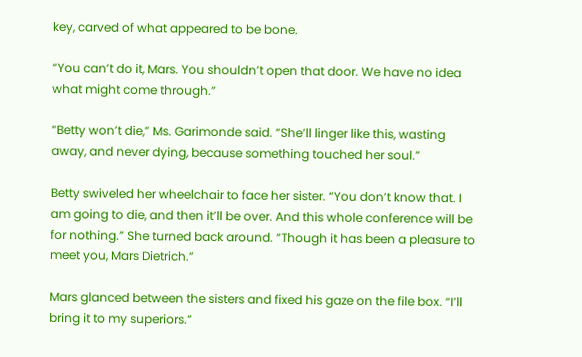key, carved of what appeared to be bone.

“You can’t do it, Mars. You shouldn’t open that door. We have no idea what might come through.”

“Betty won’t die,” Ms. Garimonde said. “She’ll linger like this, wasting away, and never dying, because something touched her soul.”

Betty swiveled her wheelchair to face her sister. “You don’t know that. I am going to die, and then it’ll be over. And this whole conference will be for nothing.” She turned back around. “Though it has been a pleasure to meet you, Mars Dietrich.”

Mars glanced between the sisters and fixed his gaze on the file box. “I’ll bring it to my superiors.”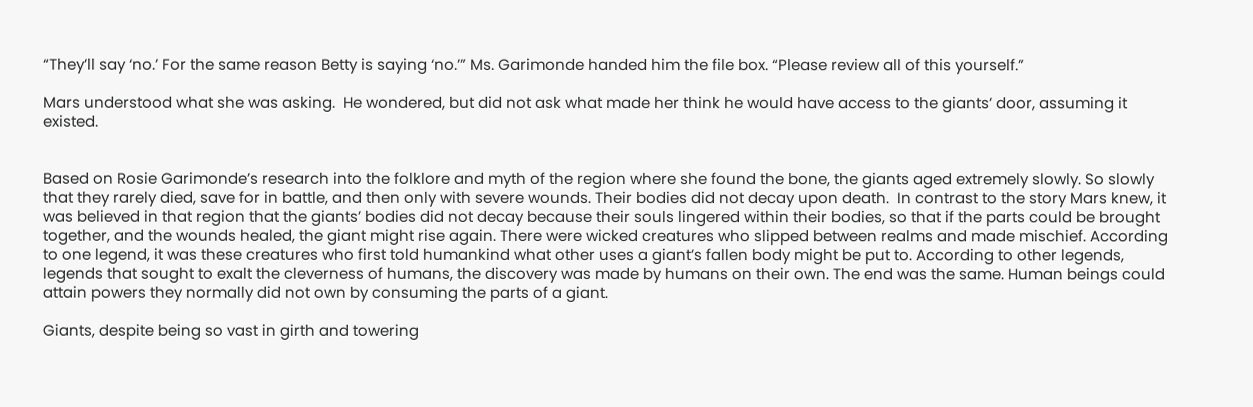“They’ll say ‘no.’ For the same reason Betty is saying ‘no.’” Ms. Garimonde handed him the file box. “Please review all of this yourself.”

Mars understood what she was asking.  He wondered, but did not ask what made her think he would have access to the giants’ door, assuming it existed.


Based on Rosie Garimonde’s research into the folklore and myth of the region where she found the bone, the giants aged extremely slowly. So slowly that they rarely died, save for in battle, and then only with severe wounds. Their bodies did not decay upon death.  In contrast to the story Mars knew, it was believed in that region that the giants’ bodies did not decay because their souls lingered within their bodies, so that if the parts could be brought together, and the wounds healed, the giant might rise again. There were wicked creatures who slipped between realms and made mischief. According to one legend, it was these creatures who first told humankind what other uses a giant’s fallen body might be put to. According to other legends, legends that sought to exalt the cleverness of humans, the discovery was made by humans on their own. The end was the same. Human beings could attain powers they normally did not own by consuming the parts of a giant.

Giants, despite being so vast in girth and towering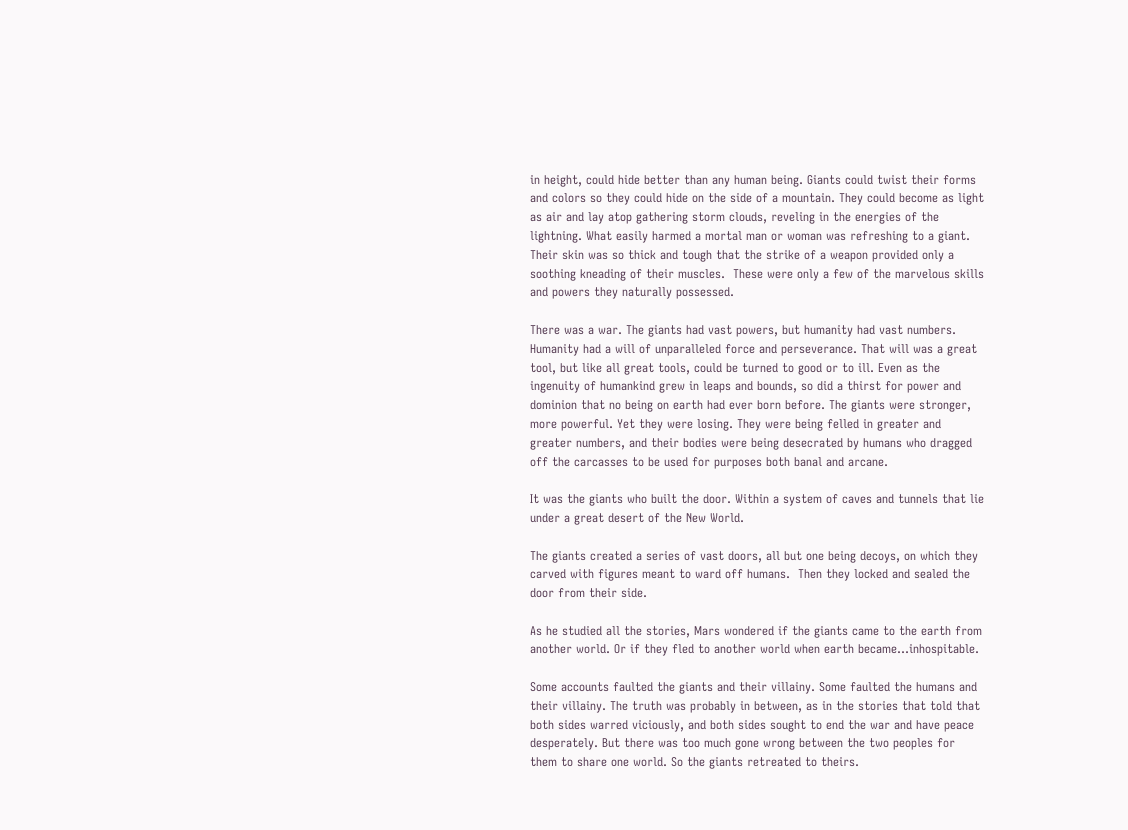in height, could hide better than any human being. Giants could twist their forms and colors so they could hide on the side of a mountain. They could become as light as air and lay atop gathering storm clouds, reveling in the energies of the lightning. What easily harmed a mortal man or woman was refreshing to a giant. Their skin was so thick and tough that the strike of a weapon provided only a soothing kneading of their muscles.  These were only a few of the marvelous skills and powers they naturally possessed.

There was a war. The giants had vast powers, but humanity had vast numbers. Humanity had a will of unparalleled force and perseverance. That will was a great tool, but like all great tools, could be turned to good or to ill. Even as the ingenuity of humankind grew in leaps and bounds, so did a thirst for power and dominion that no being on earth had ever born before. The giants were stronger, more powerful. Yet they were losing. They were being felled in greater and greater numbers, and their bodies were being desecrated by humans who dragged off the carcasses to be used for purposes both banal and arcane.

It was the giants who built the door. Within a system of caves and tunnels that lie under a great desert of the New World.

The giants created a series of vast doors, all but one being decoys, on which they carved with figures meant to ward off humans.  Then they locked and sealed the door from their side.

As he studied all the stories, Mars wondered if the giants came to the earth from another world. Or if they fled to another world when earth became…inhospitable.

Some accounts faulted the giants and their villainy. Some faulted the humans and their villainy. The truth was probably in between, as in the stories that told that both sides warred viciously, and both sides sought to end the war and have peace desperately. But there was too much gone wrong between the two peoples for them to share one world. So the giants retreated to theirs.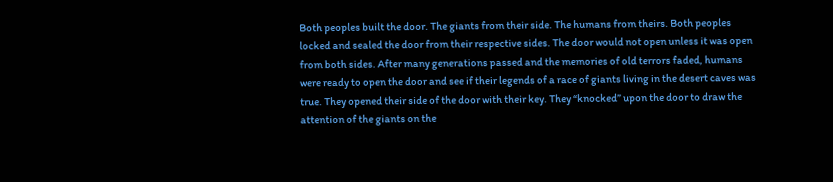Both peoples built the door. The giants from their side. The humans from theirs. Both peoples locked and sealed the door from their respective sides. The door would not open unless it was open from both sides. After many generations passed and the memories of old terrors faded, humans were ready to open the door and see if their legends of a race of giants living in the desert caves was true. They opened their side of the door with their key. They “knocked” upon the door to draw the attention of the giants on the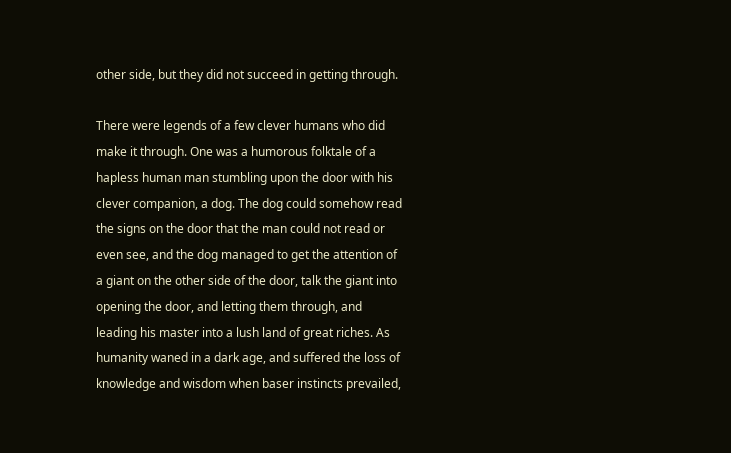other side, but they did not succeed in getting through.

There were legends of a few clever humans who did make it through. One was a humorous folktale of a hapless human man stumbling upon the door with his clever companion, a dog. The dog could somehow read the signs on the door that the man could not read or even see, and the dog managed to get the attention of a giant on the other side of the door, talk the giant into opening the door, and letting them through, and leading his master into a lush land of great riches. As humanity waned in a dark age, and suffered the loss of knowledge and wisdom when baser instincts prevailed,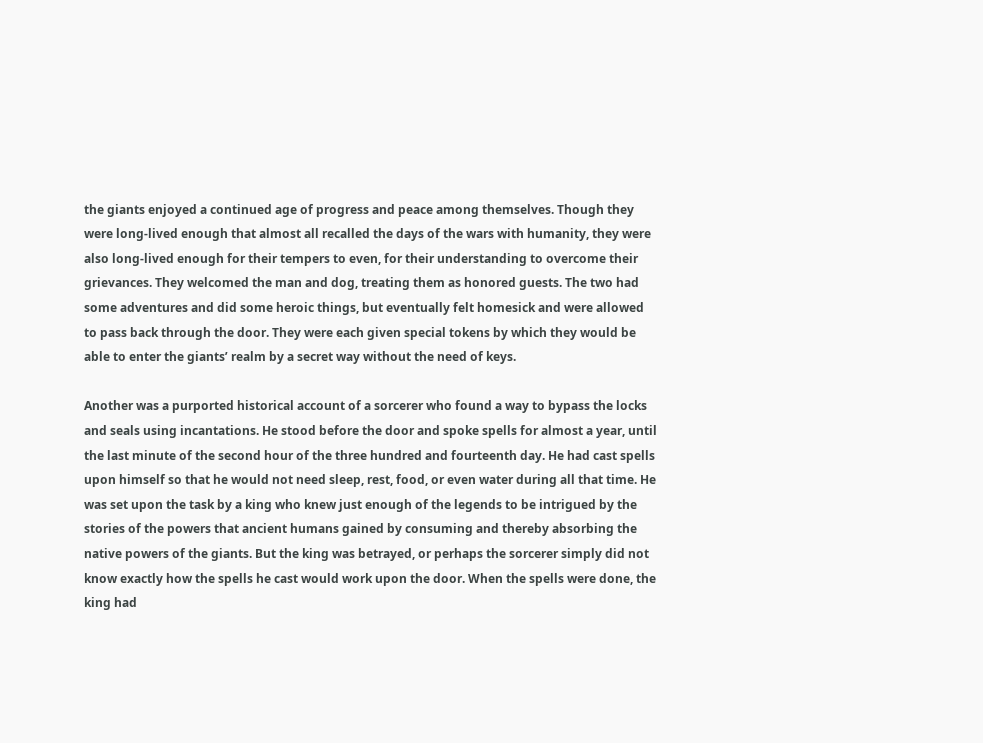the giants enjoyed a continued age of progress and peace among themselves. Though they were long-lived enough that almost all recalled the days of the wars with humanity, they were also long-lived enough for their tempers to even, for their understanding to overcome their grievances. They welcomed the man and dog, treating them as honored guests. The two had some adventures and did some heroic things, but eventually felt homesick and were allowed to pass back through the door. They were each given special tokens by which they would be able to enter the giants’ realm by a secret way without the need of keys.

Another was a purported historical account of a sorcerer who found a way to bypass the locks and seals using incantations. He stood before the door and spoke spells for almost a year, until the last minute of the second hour of the three hundred and fourteenth day. He had cast spells upon himself so that he would not need sleep, rest, food, or even water during all that time. He was set upon the task by a king who knew just enough of the legends to be intrigued by the stories of the powers that ancient humans gained by consuming and thereby absorbing the native powers of the giants. But the king was betrayed, or perhaps the sorcerer simply did not know exactly how the spells he cast would work upon the door. When the spells were done, the king had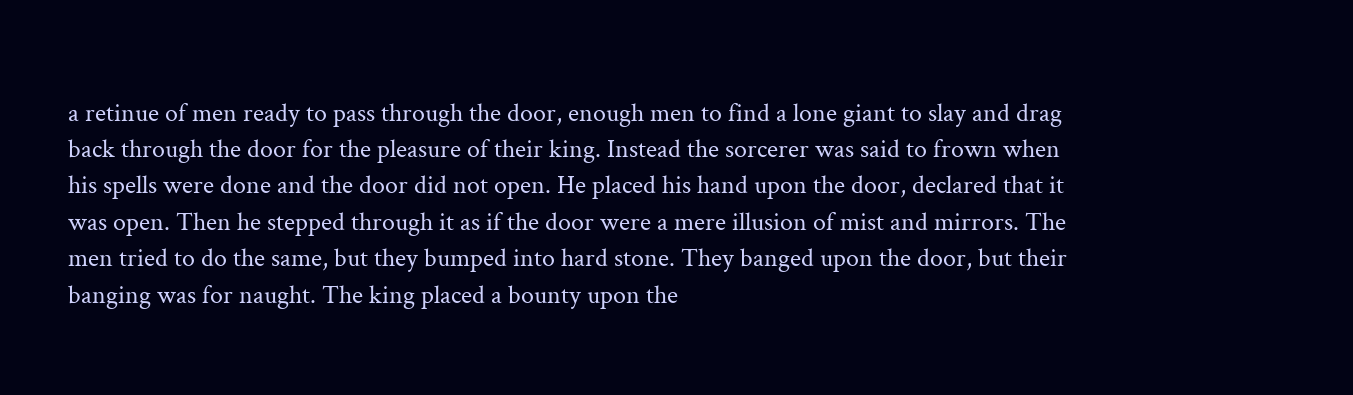a retinue of men ready to pass through the door, enough men to find a lone giant to slay and drag back through the door for the pleasure of their king. Instead the sorcerer was said to frown when his spells were done and the door did not open. He placed his hand upon the door, declared that it was open. Then he stepped through it as if the door were a mere illusion of mist and mirrors. The men tried to do the same, but they bumped into hard stone. They banged upon the door, but their banging was for naught. The king placed a bounty upon the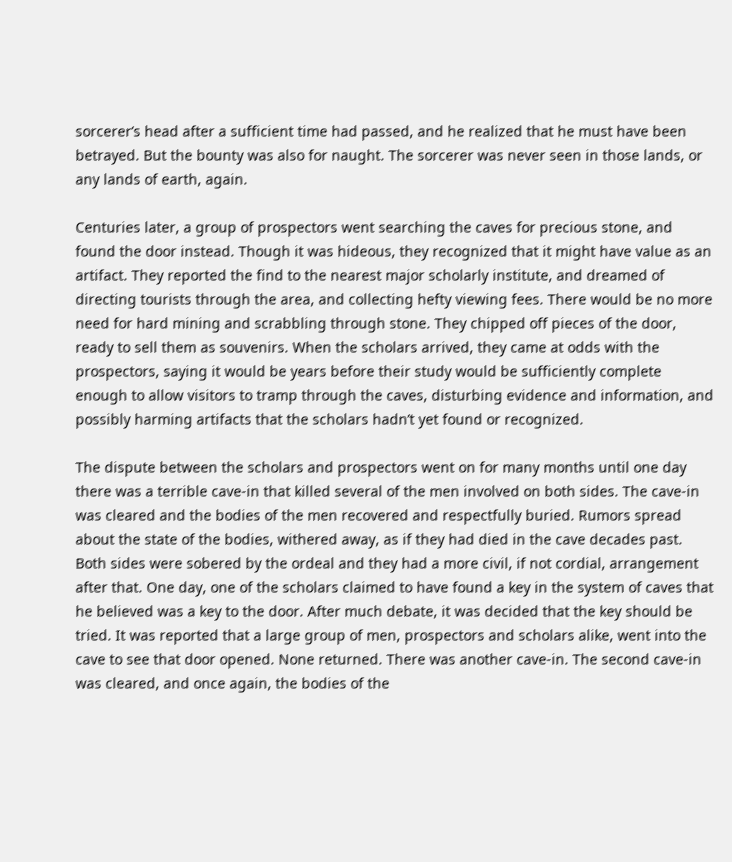sorcerer’s head after a sufficient time had passed, and he realized that he must have been betrayed. But the bounty was also for naught. The sorcerer was never seen in those lands, or any lands of earth, again.

Centuries later, a group of prospectors went searching the caves for precious stone, and found the door instead. Though it was hideous, they recognized that it might have value as an artifact. They reported the find to the nearest major scholarly institute, and dreamed of directing tourists through the area, and collecting hefty viewing fees. There would be no more need for hard mining and scrabbling through stone. They chipped off pieces of the door, ready to sell them as souvenirs. When the scholars arrived, they came at odds with the prospectors, saying it would be years before their study would be sufficiently complete enough to allow visitors to tramp through the caves, disturbing evidence and information, and possibly harming artifacts that the scholars hadn’t yet found or recognized.

The dispute between the scholars and prospectors went on for many months until one day there was a terrible cave-in that killed several of the men involved on both sides. The cave-in was cleared and the bodies of the men recovered and respectfully buried. Rumors spread about the state of the bodies, withered away, as if they had died in the cave decades past. Both sides were sobered by the ordeal and they had a more civil, if not cordial, arrangement after that. One day, one of the scholars claimed to have found a key in the system of caves that he believed was a key to the door. After much debate, it was decided that the key should be tried. It was reported that a large group of men, prospectors and scholars alike, went into the cave to see that door opened. None returned. There was another cave-in. The second cave-in was cleared, and once again, the bodies of the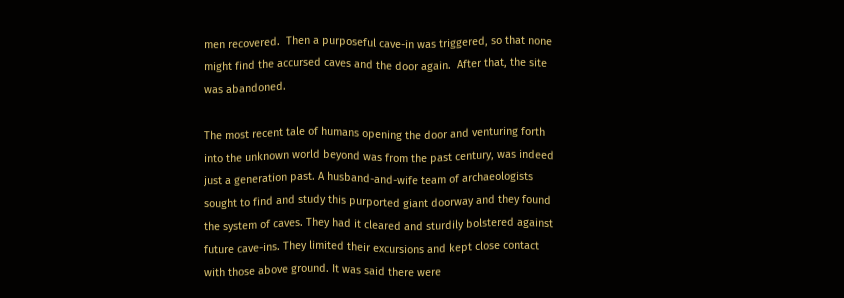men recovered.  Then a purposeful cave-in was triggered, so that none might find the accursed caves and the door again.  After that, the site was abandoned.

The most recent tale of humans opening the door and venturing forth into the unknown world beyond was from the past century, was indeed just a generation past. A husband-and-wife team of archaeologists sought to find and study this purported giant doorway and they found the system of caves. They had it cleared and sturdily bolstered against future cave-ins. They limited their excursions and kept close contact with those above ground. It was said there were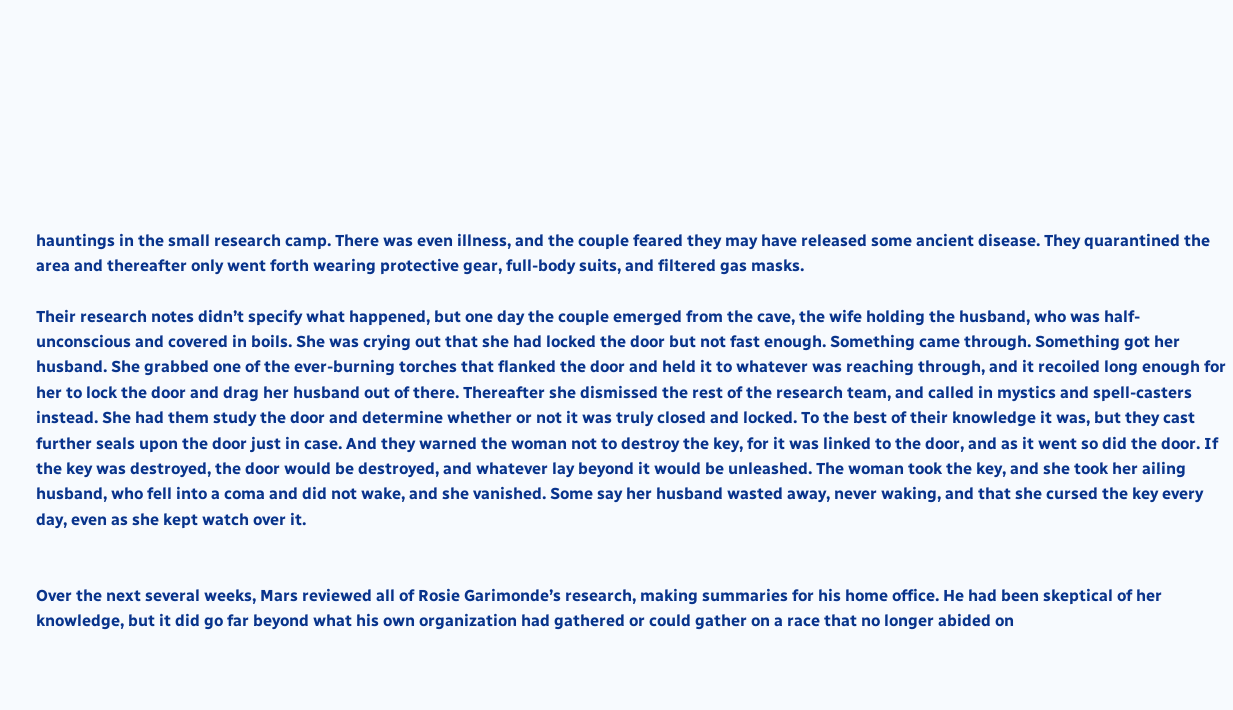hauntings in the small research camp. There was even illness, and the couple feared they may have released some ancient disease. They quarantined the area and thereafter only went forth wearing protective gear, full-body suits, and filtered gas masks.

Their research notes didn’t specify what happened, but one day the couple emerged from the cave, the wife holding the husband, who was half-unconscious and covered in boils. She was crying out that she had locked the door but not fast enough. Something came through. Something got her husband. She grabbed one of the ever-burning torches that flanked the door and held it to whatever was reaching through, and it recoiled long enough for her to lock the door and drag her husband out of there. Thereafter she dismissed the rest of the research team, and called in mystics and spell-casters instead. She had them study the door and determine whether or not it was truly closed and locked. To the best of their knowledge it was, but they cast further seals upon the door just in case. And they warned the woman not to destroy the key, for it was linked to the door, and as it went so did the door. If the key was destroyed, the door would be destroyed, and whatever lay beyond it would be unleashed. The woman took the key, and she took her ailing husband, who fell into a coma and did not wake, and she vanished. Some say her husband wasted away, never waking, and that she cursed the key every day, even as she kept watch over it.


Over the next several weeks, Mars reviewed all of Rosie Garimonde’s research, making summaries for his home office. He had been skeptical of her knowledge, but it did go far beyond what his own organization had gathered or could gather on a race that no longer abided on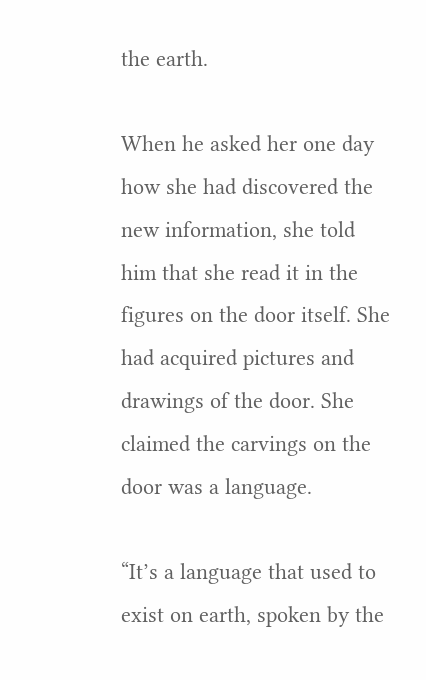the earth.

When he asked her one day how she had discovered the new information, she told him that she read it in the figures on the door itself. She had acquired pictures and drawings of the door. She claimed the carvings on the door was a language.

“It’s a language that used to exist on earth, spoken by the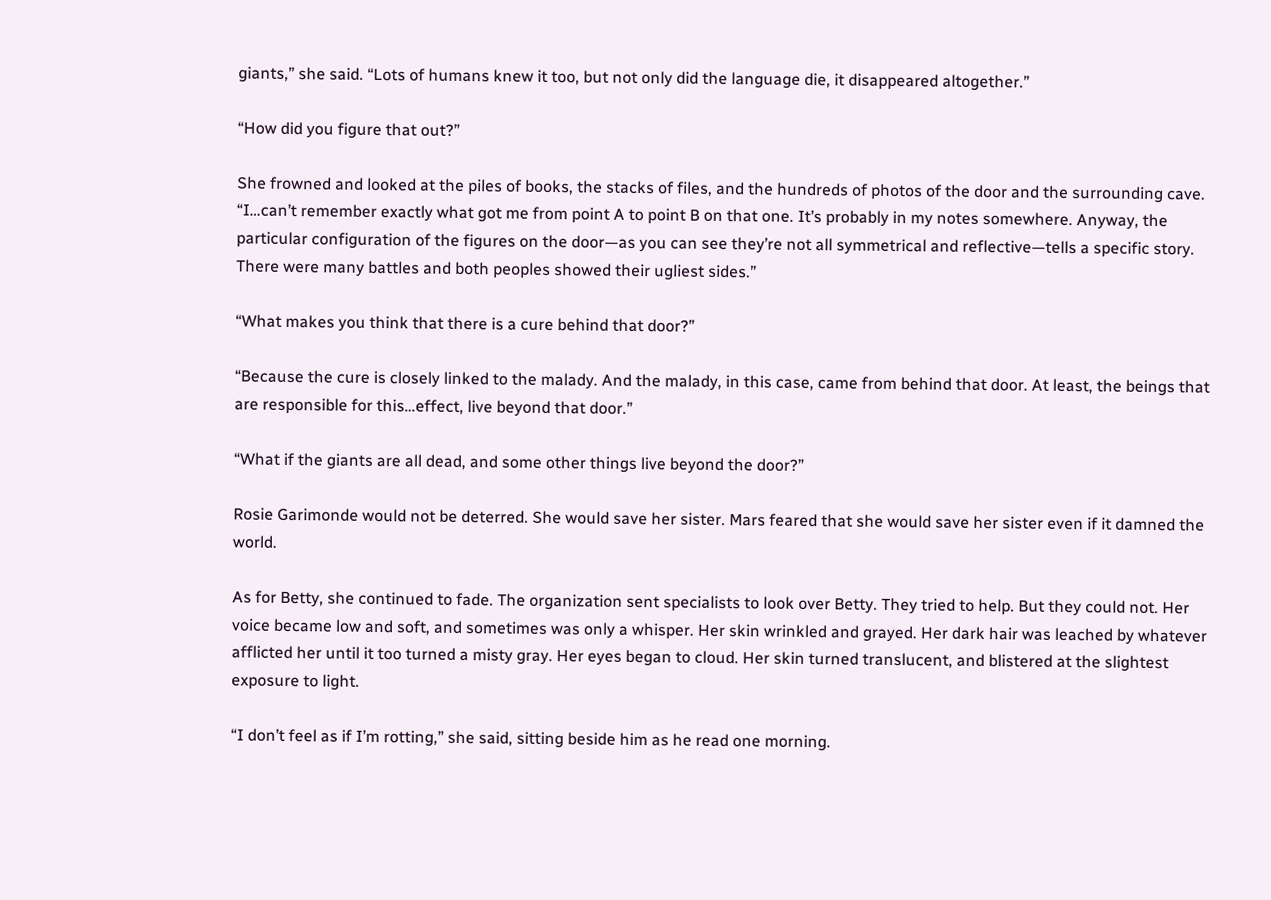giants,” she said. “Lots of humans knew it too, but not only did the language die, it disappeared altogether.”

“How did you figure that out?”

She frowned and looked at the piles of books, the stacks of files, and the hundreds of photos of the door and the surrounding cave. “I…can’t remember exactly what got me from point A to point B on that one. It’s probably in my notes somewhere. Anyway, the particular configuration of the figures on the door—as you can see they’re not all symmetrical and reflective—tells a specific story.  There were many battles and both peoples showed their ugliest sides.”

“What makes you think that there is a cure behind that door?”

“Because the cure is closely linked to the malady. And the malady, in this case, came from behind that door. At least, the beings that are responsible for this…effect, live beyond that door.”

“What if the giants are all dead, and some other things live beyond the door?”

Rosie Garimonde would not be deterred. She would save her sister. Mars feared that she would save her sister even if it damned the world.

As for Betty, she continued to fade. The organization sent specialists to look over Betty. They tried to help. But they could not. Her voice became low and soft, and sometimes was only a whisper. Her skin wrinkled and grayed. Her dark hair was leached by whatever afflicted her until it too turned a misty gray. Her eyes began to cloud. Her skin turned translucent, and blistered at the slightest exposure to light.

“I don’t feel as if I’m rotting,” she said, sitting beside him as he read one morning.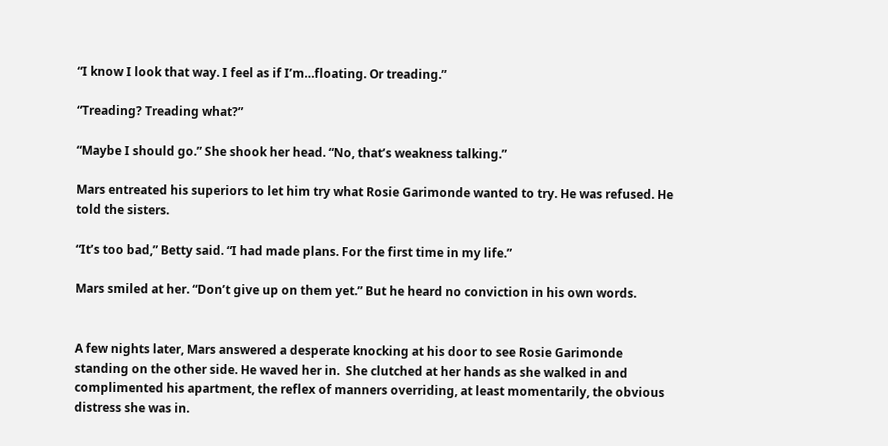“I know I look that way. I feel as if I’m…floating. Or treading.”

“Treading? Treading what?”

“Maybe I should go.” She shook her head. “No, that’s weakness talking.”

Mars entreated his superiors to let him try what Rosie Garimonde wanted to try. He was refused. He told the sisters.

“It’s too bad,” Betty said. “I had made plans. For the first time in my life.”

Mars smiled at her. “Don’t give up on them yet.” But he heard no conviction in his own words.


A few nights later, Mars answered a desperate knocking at his door to see Rosie Garimonde standing on the other side. He waved her in.  She clutched at her hands as she walked in and complimented his apartment, the reflex of manners overriding, at least momentarily, the obvious distress she was in.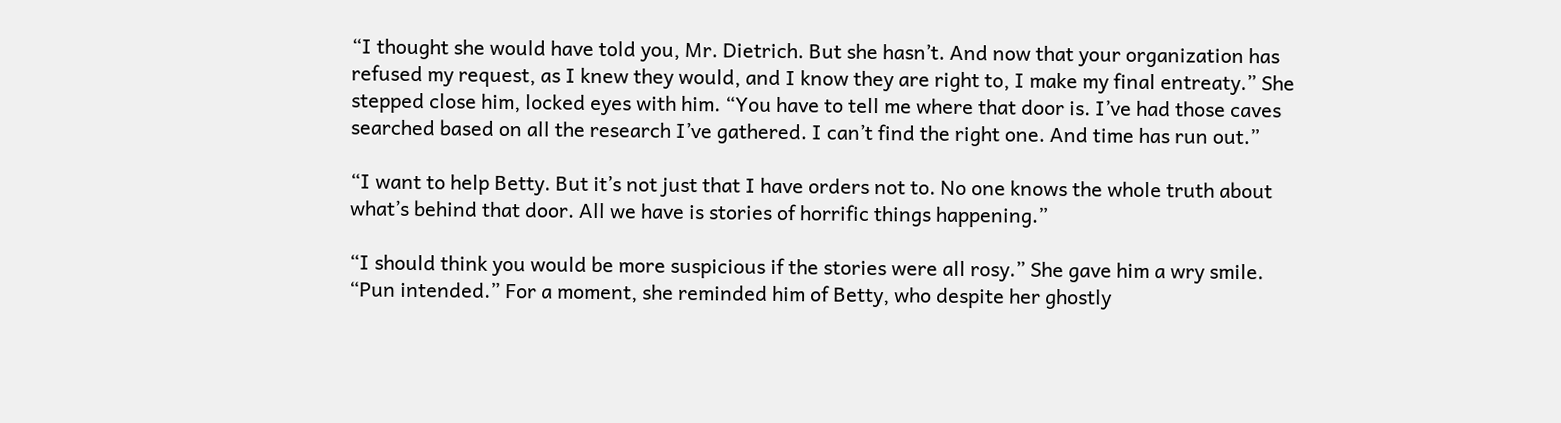“I thought she would have told you, Mr. Dietrich. But she hasn’t. And now that your organization has refused my request, as I knew they would, and I know they are right to, I make my final entreaty.” She stepped close him, locked eyes with him. “You have to tell me where that door is. I’ve had those caves searched based on all the research I’ve gathered. I can’t find the right one. And time has run out.”

“I want to help Betty. But it’s not just that I have orders not to. No one knows the whole truth about what’s behind that door. All we have is stories of horrific things happening.”

“I should think you would be more suspicious if the stories were all rosy.” She gave him a wry smile. “Pun intended.” For a moment, she reminded him of Betty, who despite her ghostly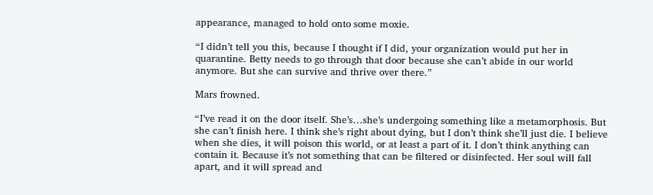appearance, managed to hold onto some moxie.

“I didn’t tell you this, because I thought if I did, your organization would put her in quarantine. Betty needs to go through that door because she can’t abide in our world anymore. But she can survive and thrive over there.”

Mars frowned.

“I’ve read it on the door itself. She’s…she’s undergoing something like a metamorphosis. But she can’t finish here. I think she’s right about dying, but I don’t think she’ll just die. I believe when she dies, it will poison this world, or at least a part of it. I don’t think anything can contain it. Because it’s not something that can be filtered or disinfected. Her soul will fall apart, and it will spread and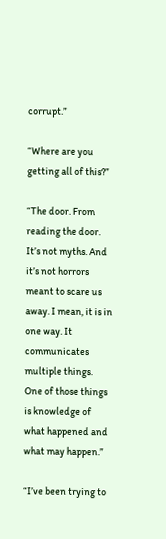corrupt.”

“Where are you getting all of this?”

“The door. From reading the door. It’s not myths. And it’s not horrors meant to scare us away. I mean, it is in one way. It communicates multiple things. One of those things is knowledge of what happened and what may happen.”

“I’ve been trying to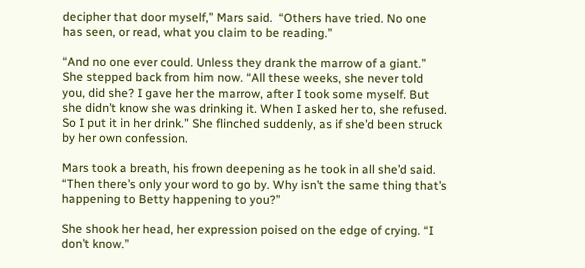decipher that door myself,” Mars said.  “Others have tried. No one has seen, or read, what you claim to be reading.”

“And no one ever could. Unless they drank the marrow of a giant.” She stepped back from him now. “All these weeks, she never told you, did she? I gave her the marrow, after I took some myself. But she didn’t know she was drinking it. When I asked her to, she refused. So I put it in her drink.” She flinched suddenly, as if she’d been struck by her own confession.

Mars took a breath, his frown deepening as he took in all she’d said. “Then there’s only your word to go by. Why isn’t the same thing that’s happening to Betty happening to you?”

She shook her head, her expression poised on the edge of crying. “I don’t know.”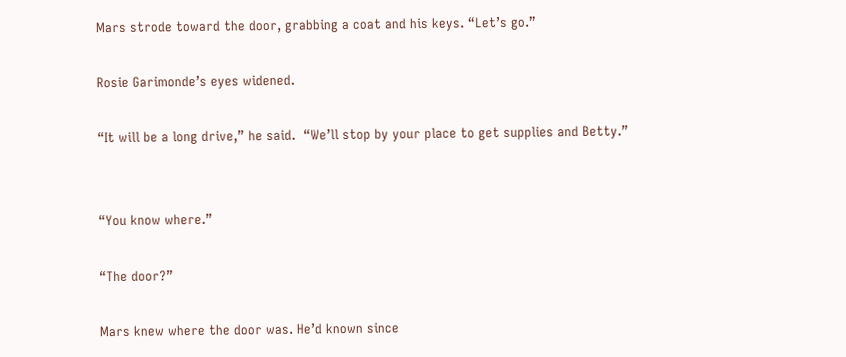Mars strode toward the door, grabbing a coat and his keys. “Let’s go.”

Rosie Garimonde’s eyes widened.

“It will be a long drive,” he said.  “We’ll stop by your place to get supplies and Betty.”


“You know where.”

“The door?”

Mars knew where the door was. He’d known since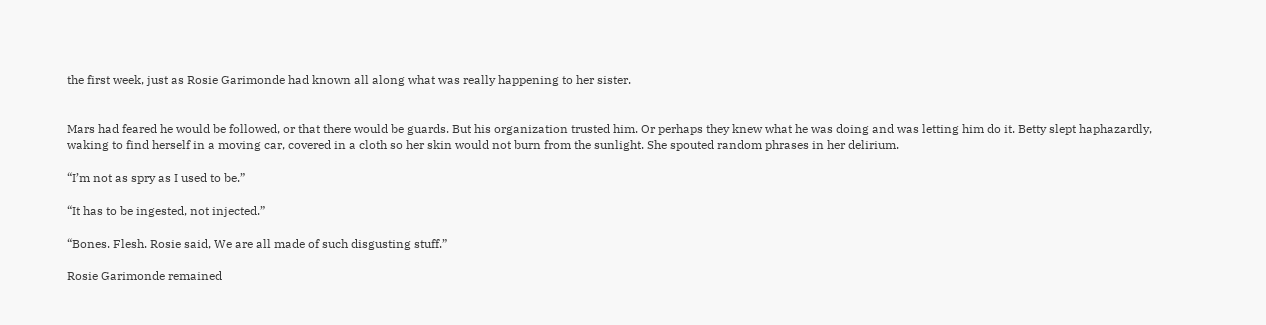the first week, just as Rosie Garimonde had known all along what was really happening to her sister.


Mars had feared he would be followed, or that there would be guards. But his organization trusted him. Or perhaps they knew what he was doing and was letting him do it. Betty slept haphazardly, waking to find herself in a moving car, covered in a cloth so her skin would not burn from the sunlight. She spouted random phrases in her delirium.

“I’m not as spry as I used to be.”

“It has to be ingested, not injected.”

“Bones. Flesh. Rosie said, We are all made of such disgusting stuff.”

Rosie Garimonde remained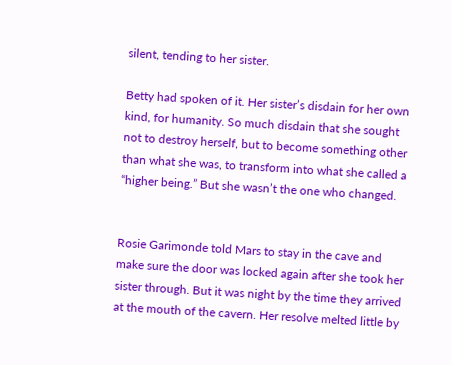silent, tending to her sister.

Betty had spoken of it. Her sister’s disdain for her own kind, for humanity. So much disdain that she sought not to destroy herself, but to become something other than what she was, to transform into what she called a “higher being.” But she wasn’t the one who changed.


Rosie Garimonde told Mars to stay in the cave and make sure the door was locked again after she took her sister through. But it was night by the time they arrived at the mouth of the cavern. Her resolve melted little by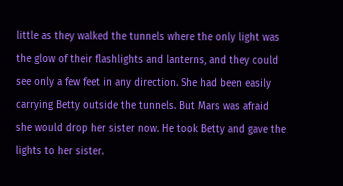little as they walked the tunnels where the only light was the glow of their flashlights and lanterns, and they could see only a few feet in any direction. She had been easily carrying Betty outside the tunnels. But Mars was afraid she would drop her sister now. He took Betty and gave the lights to her sister.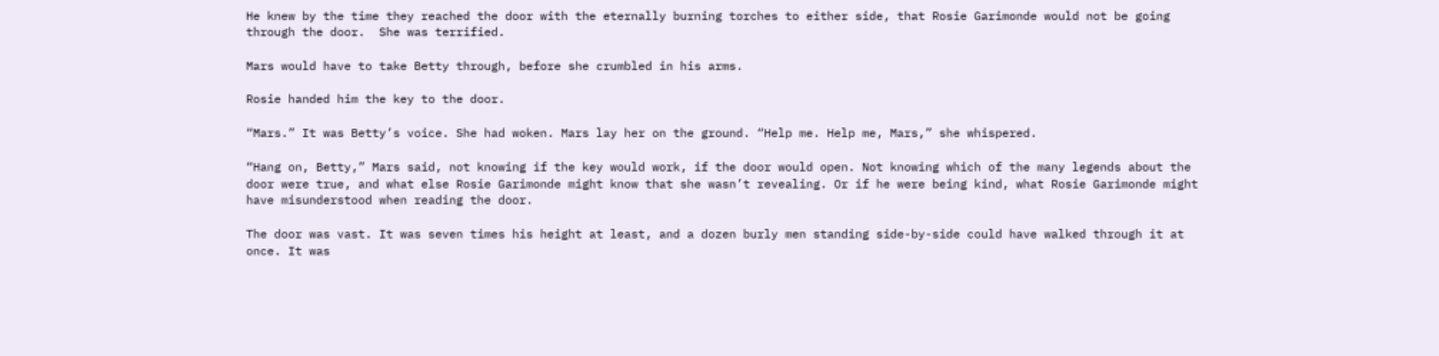He knew by the time they reached the door with the eternally burning torches to either side, that Rosie Garimonde would not be going through the door.  She was terrified.

Mars would have to take Betty through, before she crumbled in his arms.

Rosie handed him the key to the door.

“Mars.” It was Betty’s voice. She had woken. Mars lay her on the ground. “Help me. Help me, Mars,” she whispered.

“Hang on, Betty,” Mars said, not knowing if the key would work, if the door would open. Not knowing which of the many legends about the door were true, and what else Rosie Garimonde might know that she wasn’t revealing. Or if he were being kind, what Rosie Garimonde might have misunderstood when reading the door.

The door was vast. It was seven times his height at least, and a dozen burly men standing side-by-side could have walked through it at once. It was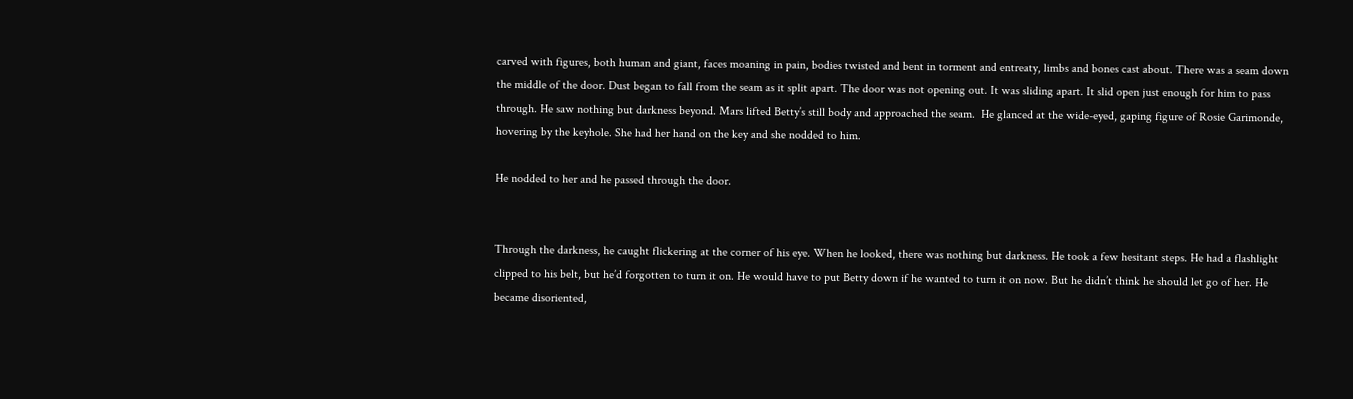carved with figures, both human and giant, faces moaning in pain, bodies twisted and bent in torment and entreaty, limbs and bones cast about. There was a seam down the middle of the door. Dust began to fall from the seam as it split apart. The door was not opening out. It was sliding apart. It slid open just enough for him to pass through. He saw nothing but darkness beyond. Mars lifted Betty’s still body and approached the seam.  He glanced at the wide-eyed, gaping figure of Rosie Garimonde, hovering by the keyhole. She had her hand on the key and she nodded to him.

He nodded to her and he passed through the door.


Through the darkness, he caught flickering at the corner of his eye. When he looked, there was nothing but darkness. He took a few hesitant steps. He had a flashlight clipped to his belt, but he’d forgotten to turn it on. He would have to put Betty down if he wanted to turn it on now. But he didn’t think he should let go of her. He became disoriented,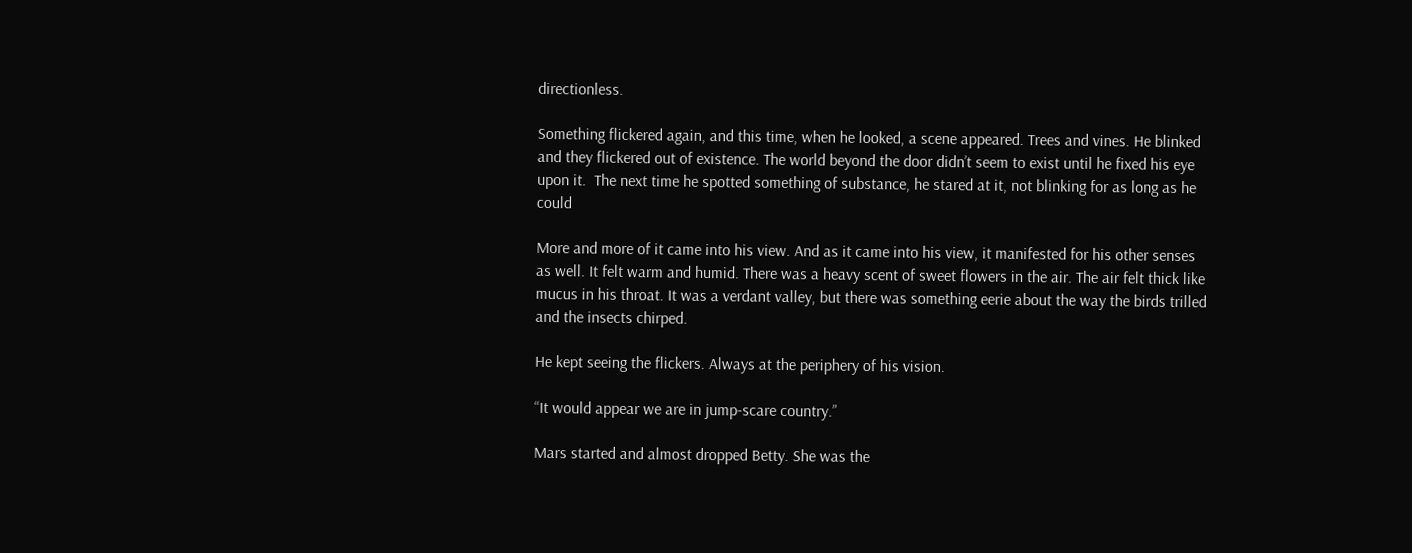directionless.

Something flickered again, and this time, when he looked, a scene appeared. Trees and vines. He blinked and they flickered out of existence. The world beyond the door didn’t seem to exist until he fixed his eye upon it.  The next time he spotted something of substance, he stared at it, not blinking for as long as he could

More and more of it came into his view. And as it came into his view, it manifested for his other senses as well. It felt warm and humid. There was a heavy scent of sweet flowers in the air. The air felt thick like mucus in his throat. It was a verdant valley, but there was something eerie about the way the birds trilled and the insects chirped.

He kept seeing the flickers. Always at the periphery of his vision.

“It would appear we are in jump-scare country.”

Mars started and almost dropped Betty. She was the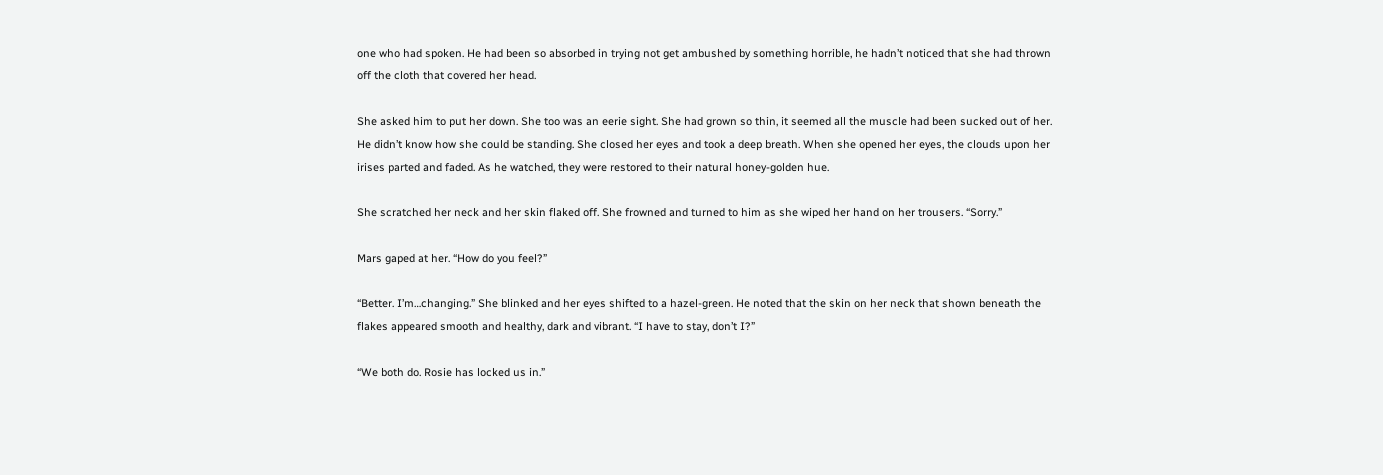one who had spoken. He had been so absorbed in trying not get ambushed by something horrible, he hadn’t noticed that she had thrown off the cloth that covered her head.

She asked him to put her down. She too was an eerie sight. She had grown so thin, it seemed all the muscle had been sucked out of her. He didn’t know how she could be standing. She closed her eyes and took a deep breath. When she opened her eyes, the clouds upon her irises parted and faded. As he watched, they were restored to their natural honey-golden hue.

She scratched her neck and her skin flaked off. She frowned and turned to him as she wiped her hand on her trousers. “Sorry.”

Mars gaped at her. “How do you feel?”

“Better. I’m…changing.” She blinked and her eyes shifted to a hazel-green. He noted that the skin on her neck that shown beneath the flakes appeared smooth and healthy, dark and vibrant. “I have to stay, don’t I?”

“We both do. Rosie has locked us in.”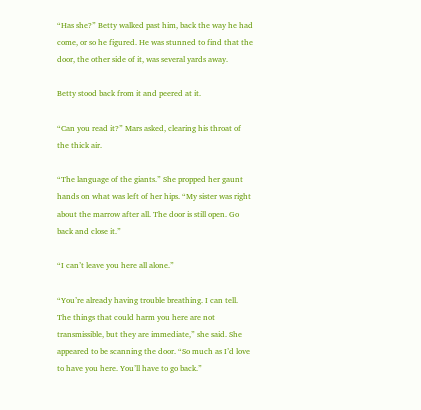“Has she?” Betty walked past him, back the way he had come, or so he figured. He was stunned to find that the door, the other side of it, was several yards away.

Betty stood back from it and peered at it.

“Can you read it?” Mars asked, clearing his throat of the thick air.

“The language of the giants.” She propped her gaunt hands on what was left of her hips. “My sister was right about the marrow after all. The door is still open. Go back and close it.”

“I can’t leave you here all alone.”

“You’re already having trouble breathing. I can tell. The things that could harm you here are not transmissible, but they are immediate,” she said. She appeared to be scanning the door. “So much as I’d love to have you here. You’ll have to go back.”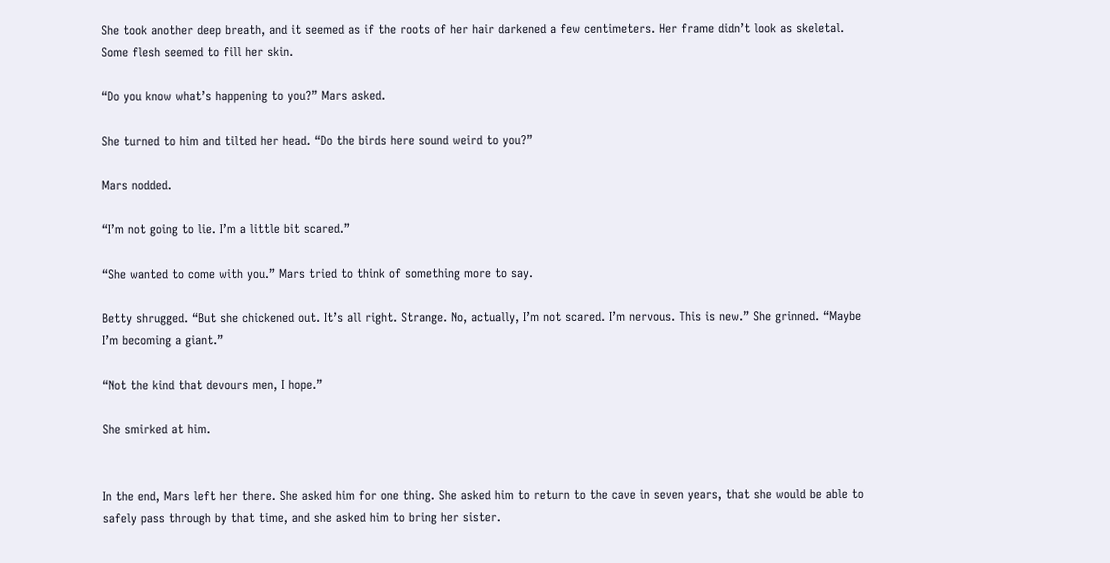She took another deep breath, and it seemed as if the roots of her hair darkened a few centimeters. Her frame didn’t look as skeletal. Some flesh seemed to fill her skin.

“Do you know what’s happening to you?” Mars asked.

She turned to him and tilted her head. “Do the birds here sound weird to you?”

Mars nodded.

“I’m not going to lie. I’m a little bit scared.”

“She wanted to come with you.” Mars tried to think of something more to say.

Betty shrugged. “But she chickened out. It’s all right. Strange. No, actually, I’m not scared. I’m nervous. This is new.” She grinned. “Maybe I’m becoming a giant.”

“Not the kind that devours men, I hope.”

She smirked at him.


In the end, Mars left her there. She asked him for one thing. She asked him to return to the cave in seven years, that she would be able to safely pass through by that time, and she asked him to bring her sister.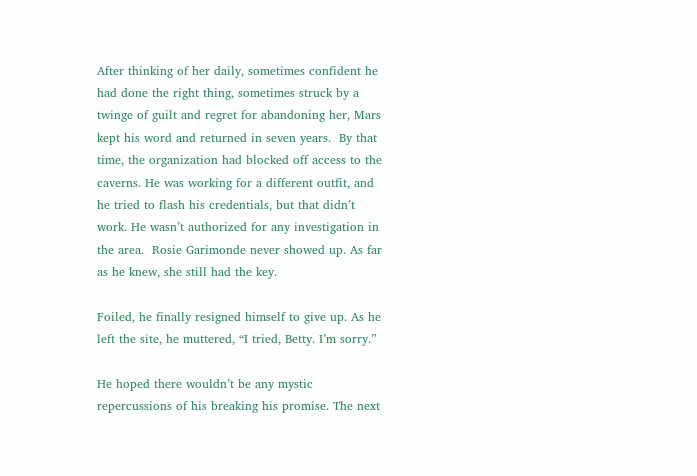After thinking of her daily, sometimes confident he had done the right thing, sometimes struck by a twinge of guilt and regret for abandoning her, Mars kept his word and returned in seven years.  By that time, the organization had blocked off access to the caverns. He was working for a different outfit, and he tried to flash his credentials, but that didn’t work. He wasn’t authorized for any investigation in the area.  Rosie Garimonde never showed up. As far as he knew, she still had the key.

Foiled, he finally resigned himself to give up. As he left the site, he muttered, “I tried, Betty. I’m sorry.”

He hoped there wouldn’t be any mystic repercussions of his breaking his promise. The next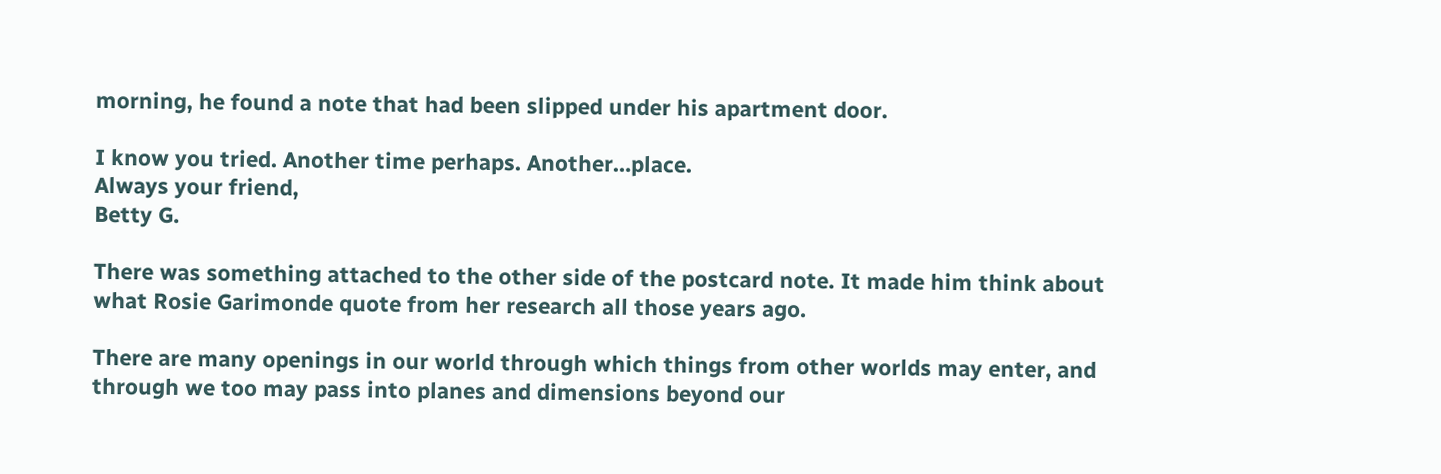morning, he found a note that had been slipped under his apartment door.

I know you tried. Another time perhaps. Another…place.
Always your friend,
Betty G.

There was something attached to the other side of the postcard note. It made him think about what Rosie Garimonde quote from her research all those years ago.

There are many openings in our world through which things from other worlds may enter, and through we too may pass into planes and dimensions beyond our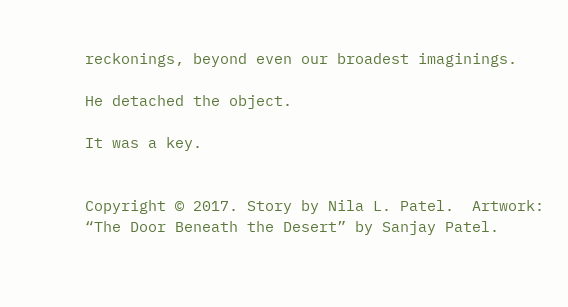reckonings, beyond even our broadest imaginings.

He detached the object.

It was a key.


Copyright © 2017. Story by Nila L. Patel.  Artwork: “The Door Beneath the Desert” by Sanjay Patel.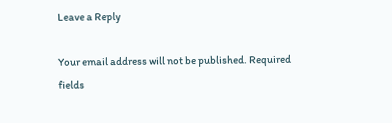Leave a Reply

Your email address will not be published. Required fields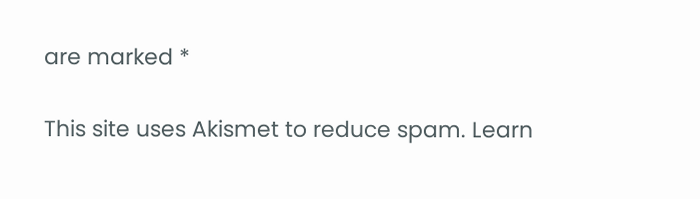are marked *

This site uses Akismet to reduce spam. Learn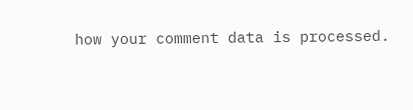how your comment data is processed.